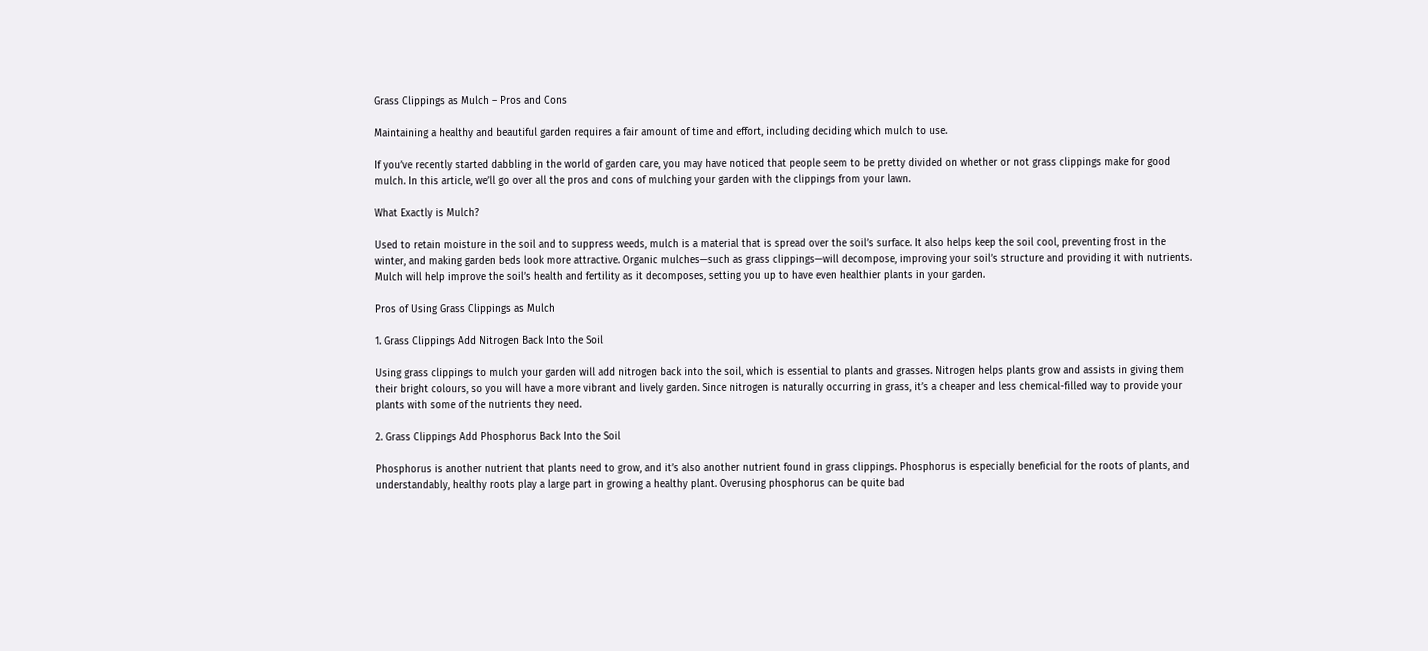Grass Clippings as Mulch – Pros and Cons

Maintaining a healthy and beautiful garden requires a fair amount of time and effort, including deciding which mulch to use.

If you’ve recently started dabbling in the world of garden care, you may have noticed that people seem to be pretty divided on whether or not grass clippings make for good mulch. In this article, we’ll go over all the pros and cons of mulching your garden with the clippings from your lawn.

What Exactly is Mulch?

Used to retain moisture in the soil and to suppress weeds, mulch is a material that is spread over the soil’s surface. It also helps keep the soil cool, preventing frost in the winter, and making garden beds look more attractive. Organic mulches—such as grass clippings—will decompose, improving your soil’s structure and providing it with nutrients. Mulch will help improve the soil’s health and fertility as it decomposes, setting you up to have even healthier plants in your garden.

Pros of Using Grass Clippings as Mulch

1. Grass Clippings Add Nitrogen Back Into the Soil

Using grass clippings to mulch your garden will add nitrogen back into the soil, which is essential to plants and grasses. Nitrogen helps plants grow and assists in giving them their bright colours, so you will have a more vibrant and lively garden. Since nitrogen is naturally occurring in grass, it’s a cheaper and less chemical-filled way to provide your plants with some of the nutrients they need.

2. Grass Clippings Add Phosphorus Back Into the Soil

Phosphorus is another nutrient that plants need to grow, and it’s also another nutrient found in grass clippings. Phosphorus is especially beneficial for the roots of plants, and understandably, healthy roots play a large part in growing a healthy plant. Overusing phosphorus can be quite bad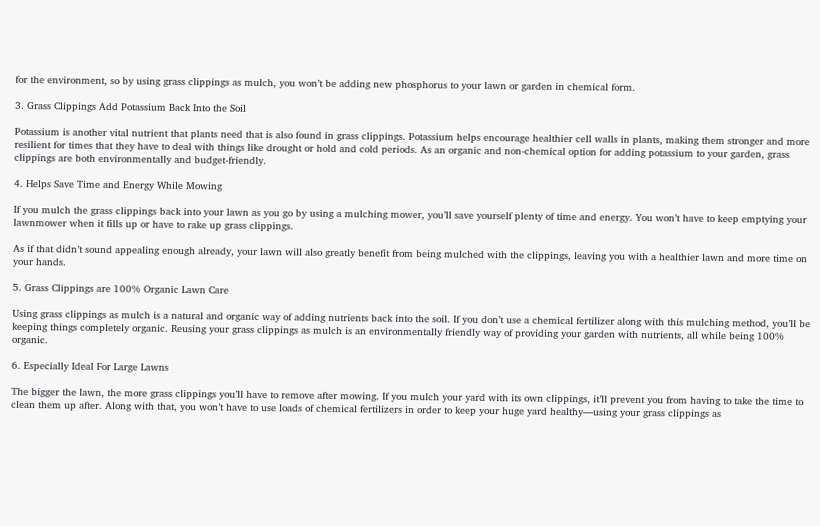for the environment, so by using grass clippings as mulch, you won’t be adding new phosphorus to your lawn or garden in chemical form.

3. Grass Clippings Add Potassium Back Into the Soil

Potassium is another vital nutrient that plants need that is also found in grass clippings. Potassium helps encourage healthier cell walls in plants, making them stronger and more resilient for times that they have to deal with things like drought or hold and cold periods. As an organic and non-chemical option for adding potassium to your garden, grass clippings are both environmentally and budget-friendly.

4. Helps Save Time and Energy While Mowing

If you mulch the grass clippings back into your lawn as you go by using a mulching mower, you’ll save yourself plenty of time and energy. You won’t have to keep emptying your lawnmower when it fills up or have to rake up grass clippings.

As if that didn’t sound appealing enough already, your lawn will also greatly benefit from being mulched with the clippings, leaving you with a healthier lawn and more time on your hands.

5. Grass Clippings are 100% Organic Lawn Care

Using grass clippings as mulch is a natural and organic way of adding nutrients back into the soil. If you don’t use a chemical fertilizer along with this mulching method, you’ll be keeping things completely organic. Reusing your grass clippings as mulch is an environmentally friendly way of providing your garden with nutrients, all while being 100% organic.

6. Especially Ideal For Large Lawns

The bigger the lawn, the more grass clippings you’ll have to remove after mowing. If you mulch your yard with its own clippings, it’ll prevent you from having to take the time to clean them up after. Along with that, you won’t have to use loads of chemical fertilizers in order to keep your huge yard healthy—using your grass clippings as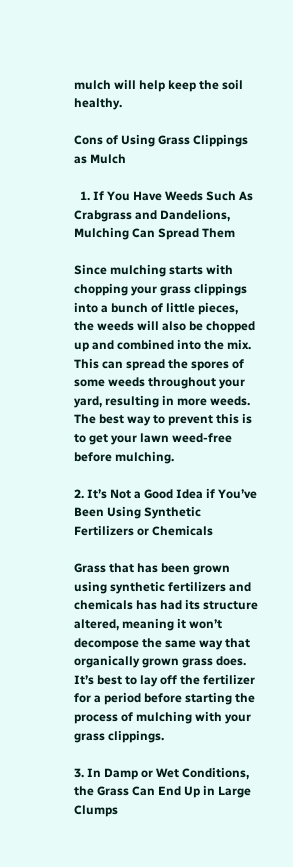mulch will help keep the soil healthy.

Cons of Using Grass Clippings as Mulch

  1. If You Have Weeds Such As Crabgrass and Dandelions, Mulching Can Spread Them

Since mulching starts with chopping your grass clippings into a bunch of little pieces, the weeds will also be chopped up and combined into the mix. This can spread the spores of some weeds throughout your yard, resulting in more weeds. The best way to prevent this is to get your lawn weed-free before mulching.

2. It’s Not a Good Idea if You’ve Been Using Synthetic Fertilizers or Chemicals

Grass that has been grown using synthetic fertilizers and chemicals has had its structure altered, meaning it won’t decompose the same way that organically grown grass does. It’s best to lay off the fertilizer for a period before starting the process of mulching with your grass clippings.

3. In Damp or Wet Conditions, the Grass Can End Up in Large Clumps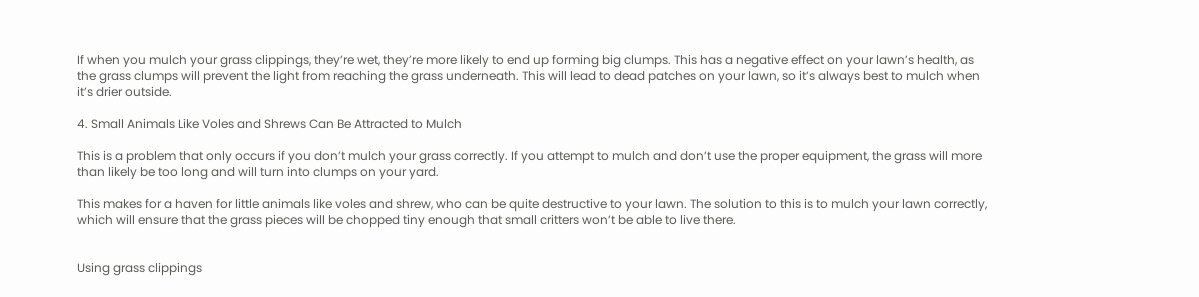If when you mulch your grass clippings, they’re wet, they’re more likely to end up forming big clumps. This has a negative effect on your lawn’s health, as the grass clumps will prevent the light from reaching the grass underneath. This will lead to dead patches on your lawn, so it’s always best to mulch when it’s drier outside.

4. Small Animals Like Voles and Shrews Can Be Attracted to Mulch

This is a problem that only occurs if you don’t mulch your grass correctly. If you attempt to mulch and don’t use the proper equipment, the grass will more than likely be too long and will turn into clumps on your yard.

This makes for a haven for little animals like voles and shrew, who can be quite destructive to your lawn. The solution to this is to mulch your lawn correctly, which will ensure that the grass pieces will be chopped tiny enough that small critters won’t be able to live there.


Using grass clippings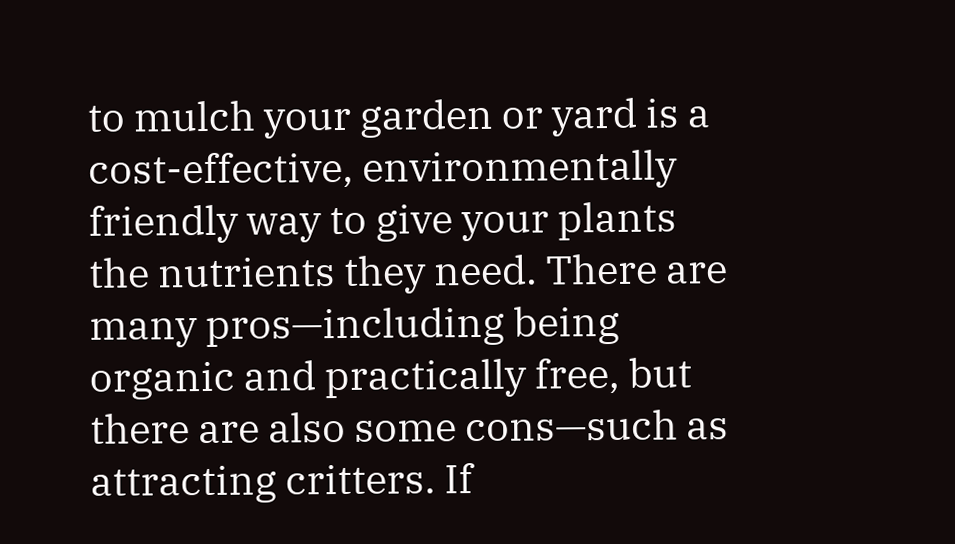to mulch your garden or yard is a cost-effective, environmentally friendly way to give your plants the nutrients they need. There are many pros—including being organic and practically free, but there are also some cons—such as attracting critters. If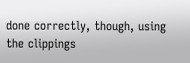done correctly, though, using the clippings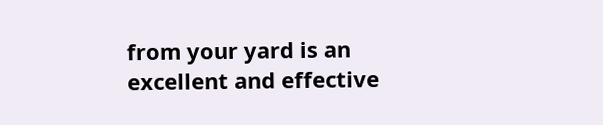from your yard is an excellent and effective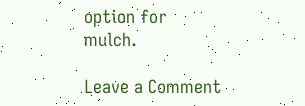option for mulch.

Leave a Comment